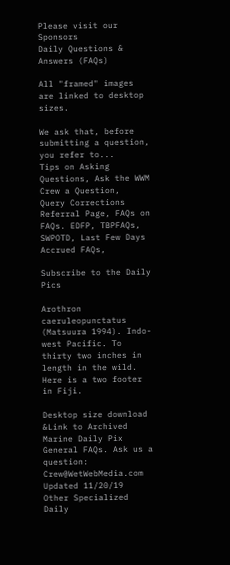Please visit our Sponsors
Daily Questions & Answers (FAQs)

All "framed" images are linked to desktop sizes.

We ask that, before submitting a question, you refer to...
Tips on Asking Questions, Ask the WWM Crew a Question,
Query Corrections Referral Page, FAQs on FAQs. EDFP, TBPFAQs, SWPOTD, Last Few Days Accrued FAQs,

Subscribe to the Daily Pics

Arothron caeruleopunctatus (Matsuura 1994). Indo-west Pacific. To thirty two inches in length in the wild. Here is a two footer in Fiji.

Desktop size download &Link to Archived Marine Daily Pix
General FAQs. Ask us a question: Crew@WetWebMedia.com
Updated 11/20/19
Other Specialized Daily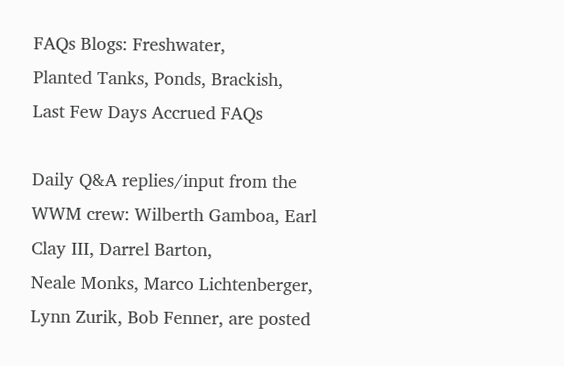FAQs Blogs: Freshwater,
Planted Tanks, Ponds, Brackish,
Last Few Days Accrued FAQs

Daily Q&A replies/input from the WWM crew: Wilberth Gamboa, Earl Clay III, Darrel Barton,
Neale Monks, Marco Lichtenberger, Lynn Zurik, Bob Fenner, are posted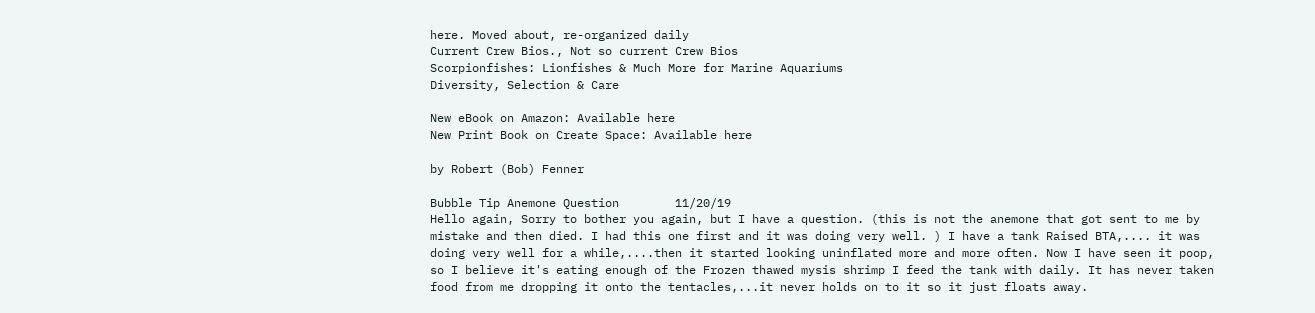here. Moved about, re-organized daily
Current Crew Bios., Not so current Crew Bios
Scorpionfishes: Lionfishes & Much More for Marine Aquariums
Diversity, Selection & Care

New eBook on Amazon: Available here
New Print Book on Create Space: Available here

by Robert (Bob) Fenner

Bubble Tip Anemone Question        11/20/19
Hello again, Sorry to bother you again, but I have a question. (this is not the anemone that got sent to me by mistake and then died. I had this one first and it was doing very well. ) I have a tank Raised BTA,.... it was doing very well for a while,....then it started looking uninflated more and more often. Now I have seen it poop, so I believe it's eating enough of the Frozen thawed mysis shrimp I feed the tank with daily. It has never taken food from me dropping it onto the tentacles,...it never holds on to it so it just floats away.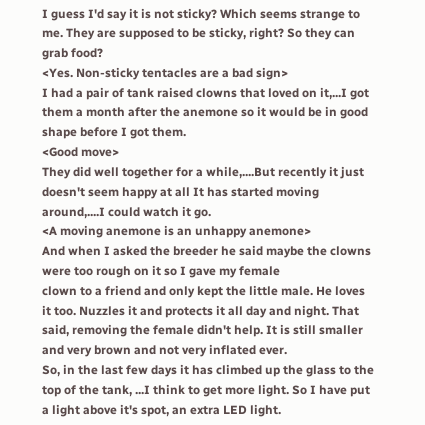I guess I'd say it is not sticky? Which seems strange to me. They are supposed to be sticky, right? So they can grab food?
<Yes. Non-sticky tentacles are a bad sign>
I had a pair of tank raised clowns that loved on it,...I got them a month after the anemone so it would be in good shape before I got them.
<Good move>
They did well together for a while,....But recently it just doesn't seem happy at all It has started moving around,....I could watch it go.
<A moving anemone is an unhappy anemone>
And when I asked the breeder he said maybe the clowns were too rough on it so I gave my female
clown to a friend and only kept the little male. He loves it too. Nuzzles it and protects it all day and night. That said, removing the female didn't help. It is still smaller and very brown and not very inflated ever.
So, in the last few days it has climbed up the glass to the top of the tank, ...I think to get more light. So I have put a light above it's spot, an extra LED light.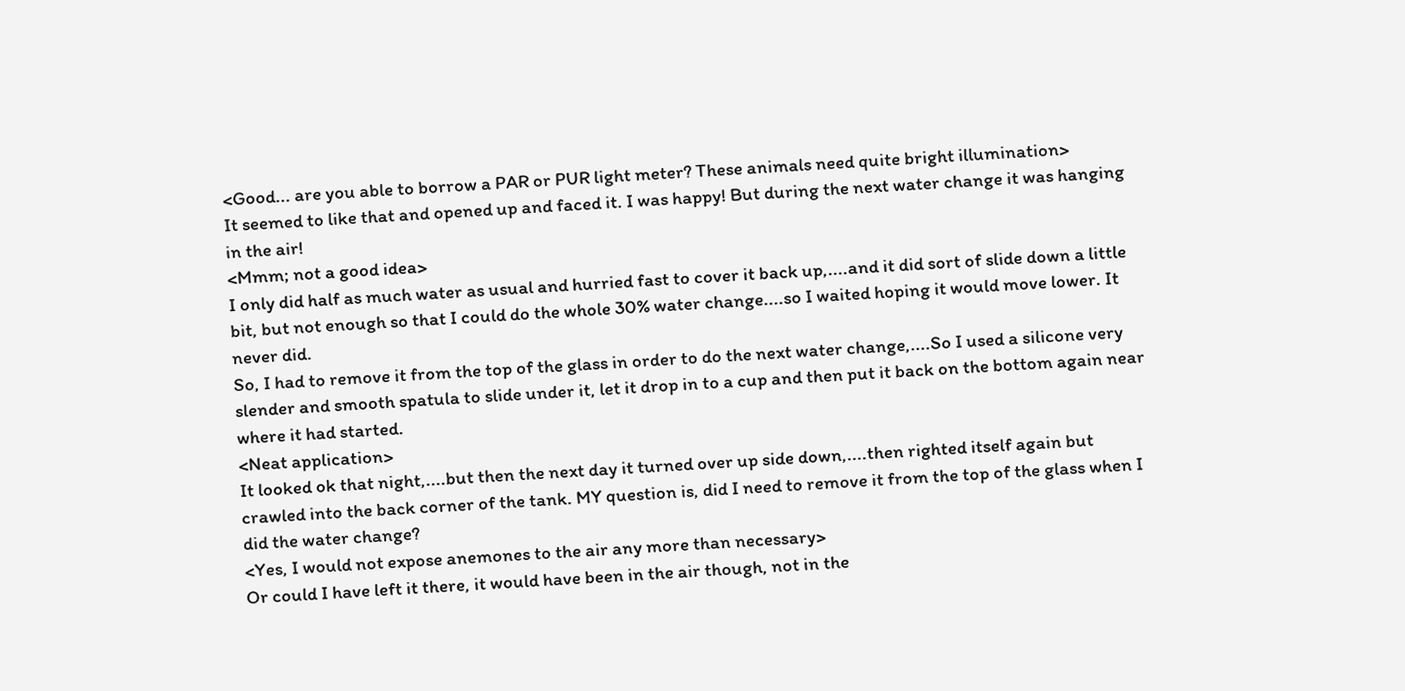<Good... are you able to borrow a PAR or PUR light meter? These animals need quite bright illumination>
It seemed to like that and opened up and faced it. I was happy! But during the next water change it was hanging in the air!
<Mmm; not a good idea>
I only did half as much water as usual and hurried fast to cover it back up,....and it did sort of slide down a little bit, but not enough so that I could do the whole 30% water change....so I waited hoping it would move lower. It never did.
So, I had to remove it from the top of the glass in order to do the next water change,....So I used a silicone very slender and smooth spatula to slide under it, let it drop in to a cup and then put it back on the bottom again near where it had started.
<Neat application>
It looked ok that night,....but then the next day it turned over up side down,....then righted itself again but crawled into the back corner of the tank. MY question is, did I need to remove it from the top of the glass when I did the water change?
<Yes, I would not expose anemones to the air any more than necessary>
Or could I have left it there, it would have been in the air though, not in the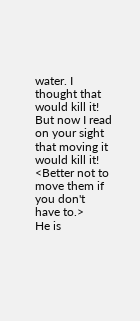water. I thought that would kill it! But now I read on your sight that moving it would kill it!
<Better not to move them if you don't have to.>
He is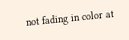not fading in color at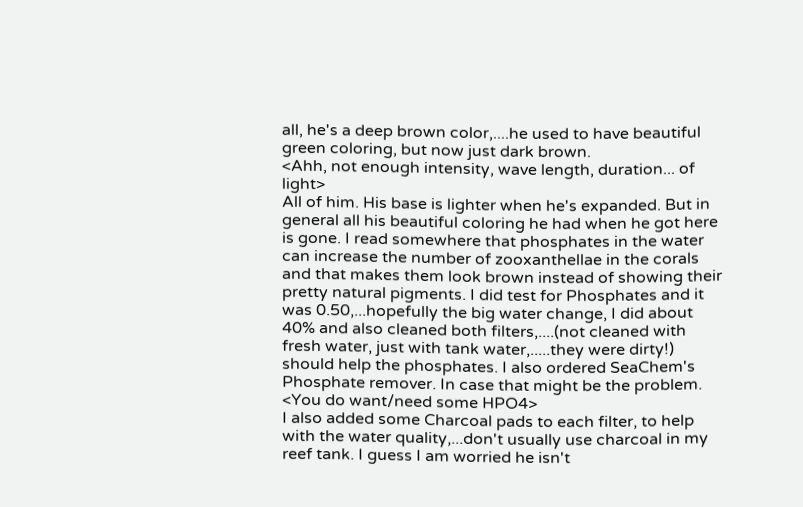all, he's a deep brown color,....he used to have beautiful green coloring, but now just dark brown.
<Ahh, not enough intensity, wave length, duration... of light>
All of him. His base is lighter when he's expanded. But in general all his beautiful coloring he had when he got here is gone. I read somewhere that phosphates in the water can increase the number of zooxanthellae in the corals and that makes them look brown instead of showing their pretty natural pigments. I did test for Phosphates and it was 0.50,...hopefully the big water change, I did about 40% and also cleaned both filters,....(not cleaned with fresh water, just with tank water,.....they were dirty!) should help the phosphates. I also ordered SeaChem's Phosphate remover. In case that might be the problem.
<You do want/need some HPO4>
I also added some Charcoal pads to each filter, to help with the water quality,...don't usually use charcoal in my reef tank. I guess I am worried he isn't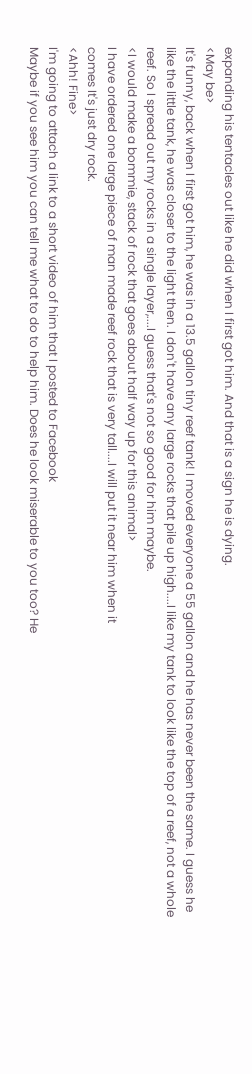expanding his tentacles out like he did when I first got him. And that is a sign he is dying.
<May be>
It's funny, back when I first got him, he was in a 13.5 gallon tiny reef tank! I moved everyone a 55 gallon and he has never been the same. I guess he like the little tank, he was closer to the light then. I don't have any large rocks that pile up high....I like my tank to look like the top of a reef, not a whole reef. So I spread out my rocks in a single layer,....I guess that's not so good for him maybe.
<I would make a bommie, stack of rock that goes about half way up for this animal>
I have ordered one large piece of man made reef rock that is very tall....I will put it near him when it
comes It's just dry rock.
<Ahh! Fine>
I'm going to attach a link to a short video of him that I posted to Facebook
Maybe if you see him you can tell me what to do to help him. Does he look miserable to you too? He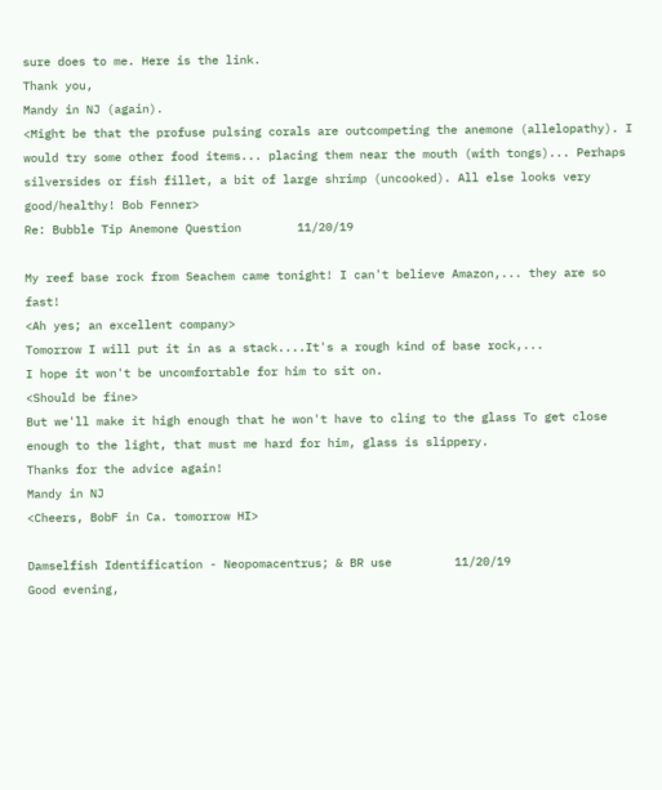sure does to me. Here is the link.
Thank you,
Mandy in NJ (again).
<Might be that the profuse pulsing corals are outcompeting the anemone (allelopathy). I would try some other food items... placing them near the mouth (with tongs)... Perhaps silversides or fish fillet, a bit of large shrimp (uncooked). All else looks very good/healthy! Bob Fenner>
Re: Bubble Tip Anemone Question        11/20/19

My reef base rock from Seachem came tonight! I can't believe Amazon,... they are so fast!
<Ah yes; an excellent company>
Tomorrow I will put it in as a stack....It's a rough kind of base rock,...
I hope it won't be uncomfortable for him to sit on.
<Should be fine>
But we'll make it high enough that he won't have to cling to the glass To get close enough to the light, that must me hard for him, glass is slippery.
Thanks for the advice again!
Mandy in NJ
<Cheers, BobF in Ca. tomorrow HI>

Damselfish Identification - Neopomacentrus; & BR use         11/20/19
Good evening,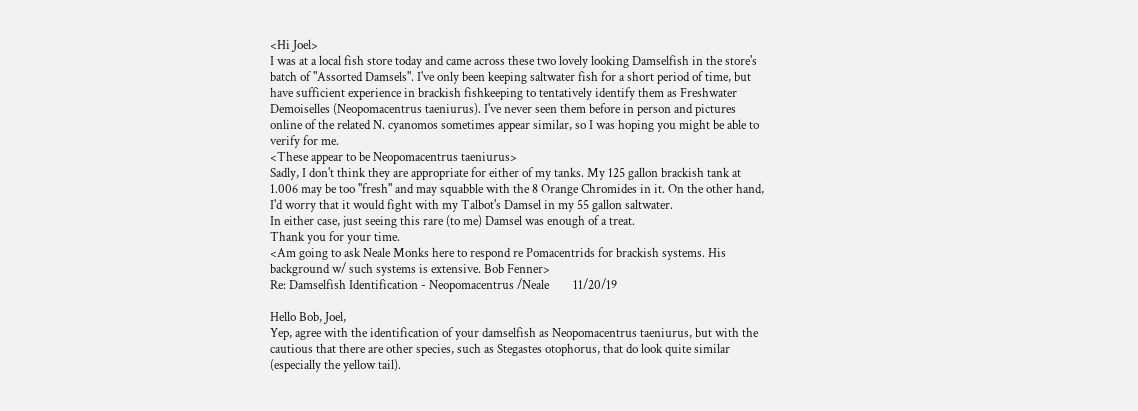<Hi Joel>
I was at a local fish store today and came across these two lovely looking Damselfish in the store's batch of "Assorted Damsels". I've only been keeping saltwater fish for a short period of time, but have sufficient experience in brackish fishkeeping to tentatively identify them as Freshwater Demoiselles (Neopomacentrus taeniurus). I've never seen them before in person and pictures online of the related N. cyanomos sometimes appear similar, so I was hoping you might be able to verify for me.
<These appear to be Neopomacentrus taeniurus>
Sadly, I don't think they are appropriate for either of my tanks. My 125 gallon brackish tank at 1.006 may be too "fresh" and may squabble with the 8 Orange Chromides in it. On the other hand, I'd worry that it would fight with my Talbot's Damsel in my 55 gallon saltwater.
In either case, just seeing this rare (to me) Damsel was enough of a treat.
Thank you for your time.
<Am going to ask Neale Monks here to respond re Pomacentrids for brackish systems. His background w/ such systems is extensive. Bob Fenner>
Re: Damselfish Identification - Neopomacentrus /Neale        11/20/19

Hello Bob, Joel,
Yep, agree with the identification of your damselfish as Neopomacentrus taeniurus, but with the cautious that there are other species, such as Stegastes otophorus, that do look quite similar (especially the yellow tail).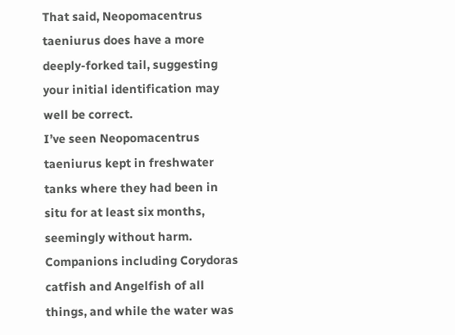That said, Neopomacentrus taeniurus does have a more deeply-forked tail, suggesting your initial identification may well be correct.
I’ve seen Neopomacentrus taeniurus kept in freshwater tanks where they had been in situ for at least six months, seemingly without harm. Companions including Corydoras catfish and Angelfish of all things, and while the water was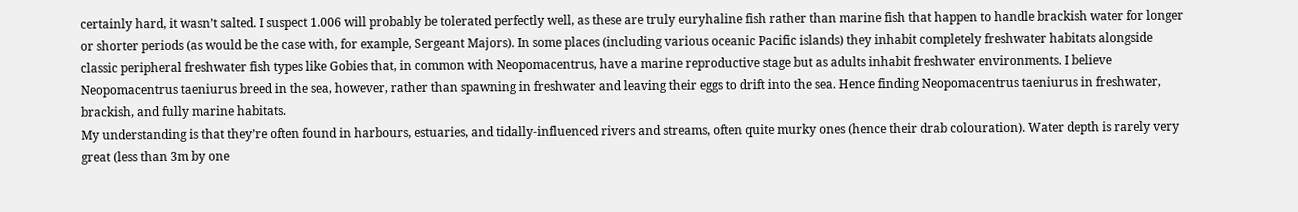certainly hard, it wasn’t salted. I suspect 1.006 will probably be tolerated perfectly well, as these are truly euryhaline fish rather than marine fish that happen to handle brackish water for longer or shorter periods (as would be the case with, for example, Sergeant Majors). In some places (including various oceanic Pacific islands) they inhabit completely freshwater habitats alongside classic peripheral freshwater fish types like Gobies that, in common with Neopomacentrus, have a marine reproductive stage but as adults inhabit freshwater environments. I believe Neopomacentrus taeniurus breed in the sea, however, rather than spawning in freshwater and leaving their eggs to drift into the sea. Hence finding Neopomacentrus taeniurus in freshwater, brackish, and fully marine habitats.
My understanding is that they’re often found in harbours, estuaries, and tidally-influenced rivers and streams, often quite murky ones (hence their drab colouration). Water depth is rarely very great (less than 3m by one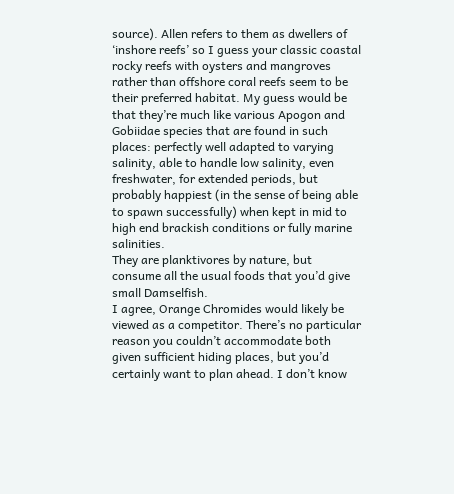source). Allen refers to them as dwellers of ‘inshore reefs’ so I guess your classic coastal rocky reefs with oysters and mangroves rather than offshore coral reefs seem to be their preferred habitat. My guess would be that they’re much like various Apogon and Gobiidae species that are found in such places: perfectly well adapted to varying salinity, able to handle low salinity, even freshwater, for extended periods, but probably happiest (in the sense of being able to spawn successfully) when kept in mid to high end brackish conditions or fully marine salinities.
They are planktivores by nature, but consume all the usual foods that you’d give small Damselfish.
I agree, Orange Chromides would likely be viewed as a competitor. There’s no particular reason you couldn’t accommodate both given sufficient hiding places, but you’d certainly want to plan ahead. I don’t know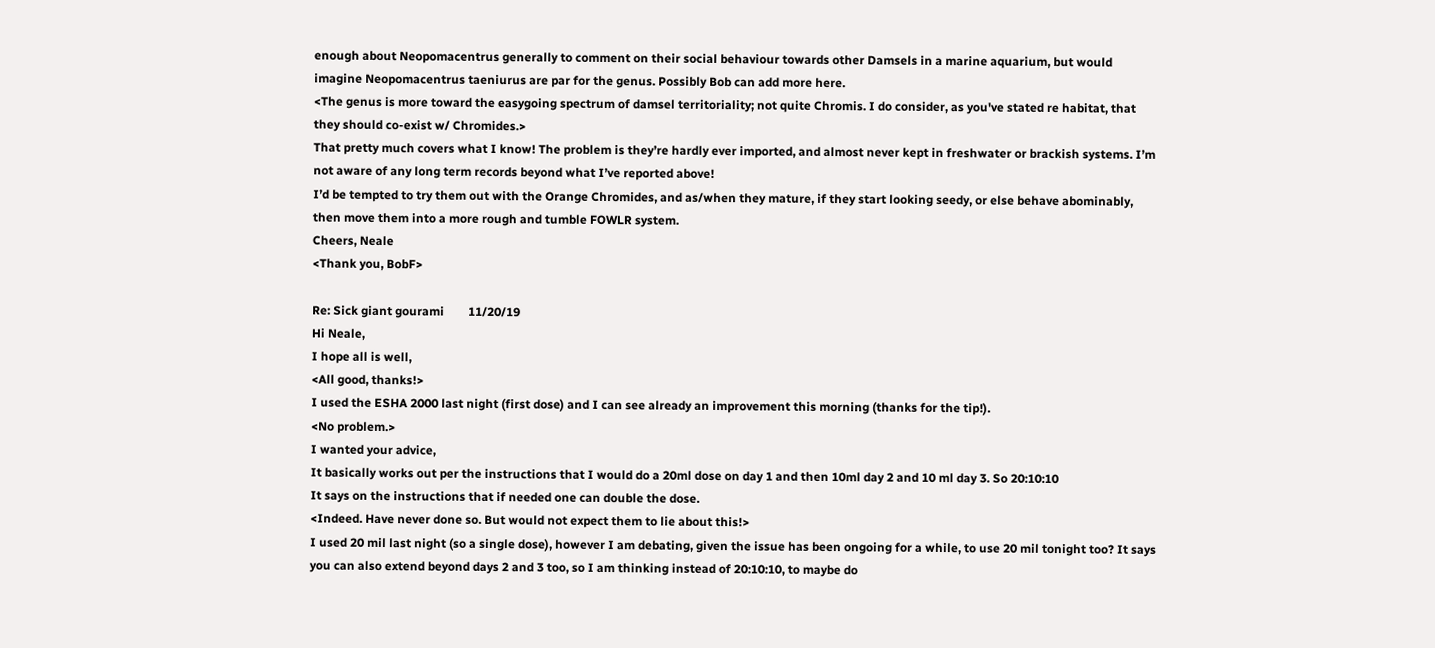enough about Neopomacentrus generally to comment on their social behaviour towards other Damsels in a marine aquarium, but would imagine Neopomacentrus taeniurus are par for the genus. Possibly Bob can add more here.
<The genus is more toward the easygoing spectrum of damsel territoriality; not quite Chromis. I do consider, as you've stated re habitat, that they should co-exist w/ Chromides.>
That pretty much covers what I know! The problem is they’re hardly ever imported, and almost never kept in freshwater or brackish systems. I’m not aware of any long term records beyond what I’ve reported above!
I’d be tempted to try them out with the Orange Chromides, and as/when they mature, if they start looking seedy, or else behave abominably, then move them into a more rough and tumble FOWLR system.
Cheers, Neale
<Thank you, BobF>

Re: Sick giant gourami        11/20/19
Hi Neale,
I hope all is well,
<All good, thanks!>
I used the ESHA 2000 last night (first dose) and I can see already an improvement this morning (thanks for the tip!).
<No problem.>
I wanted your advice,
It basically works out per the instructions that I would do a 20ml dose on day 1 and then 10ml day 2 and 10 ml day 3. So 20:10:10
It says on the instructions that if needed one can double the dose.
<Indeed. Have never done so. But would not expect them to lie about this!>
I used 20 mil last night (so a single dose), however I am debating, given the issue has been ongoing for a while, to use 20 mil tonight too? It says you can also extend beyond days 2 and 3 too, so I am thinking instead of 20:10:10, to maybe do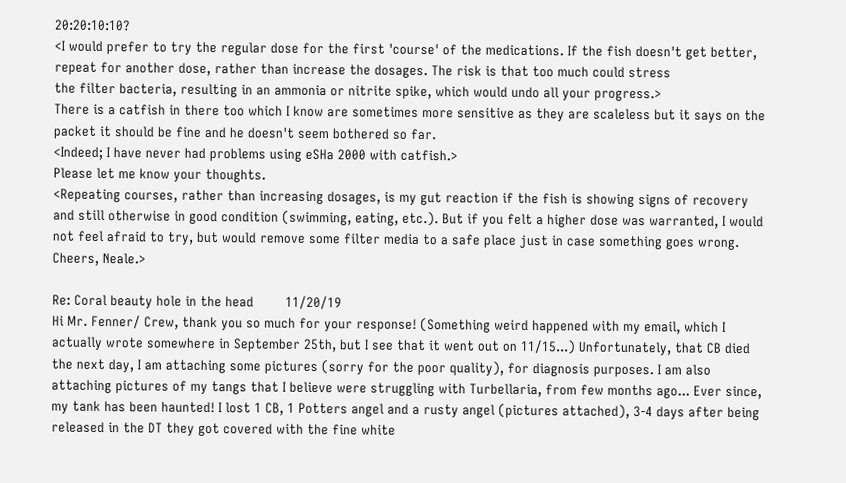20:20:10:10?
<I would prefer to try the regular dose for the first 'course' of the medications. If the fish doesn't get better, repeat for another dose, rather than increase the dosages. The risk is that too much could stress
the filter bacteria, resulting in an ammonia or nitrite spike, which would undo all your progress.>
There is a catfish in there too which I know are sometimes more sensitive as they are scaleless but it says on the packet it should be fine and he doesn't seem bothered so far.
<Indeed; I have never had problems using eSHa 2000 with catfish.>
Please let me know your thoughts.
<Repeating courses, rather than increasing dosages, is my gut reaction if the fish is showing signs of recovery and still otherwise in good condition (swimming, eating, etc.). But if you felt a higher dose was warranted, I would not feel afraid to try, but would remove some filter media to a safe place just in case something goes wrong. Cheers, Neale.>

Re: Coral beauty hole in the head        11/20/19
Hi Mr. Fenner/ Crew, thank you so much for your response! (Something weird happened with my email, which I actually wrote somewhere in September 25th, but I see that it went out on 11/15...) Unfortunately, that CB died the next day, I am attaching some pictures (sorry for the poor quality), for diagnosis purposes. I am also attaching pictures of my tangs that I believe were struggling with Turbellaria, from few months ago... Ever since, my tank has been haunted! I lost 1 CB, 1 Potters angel and a rusty angel (pictures attached), 3-4 days after being released in the DT they got covered with the fine white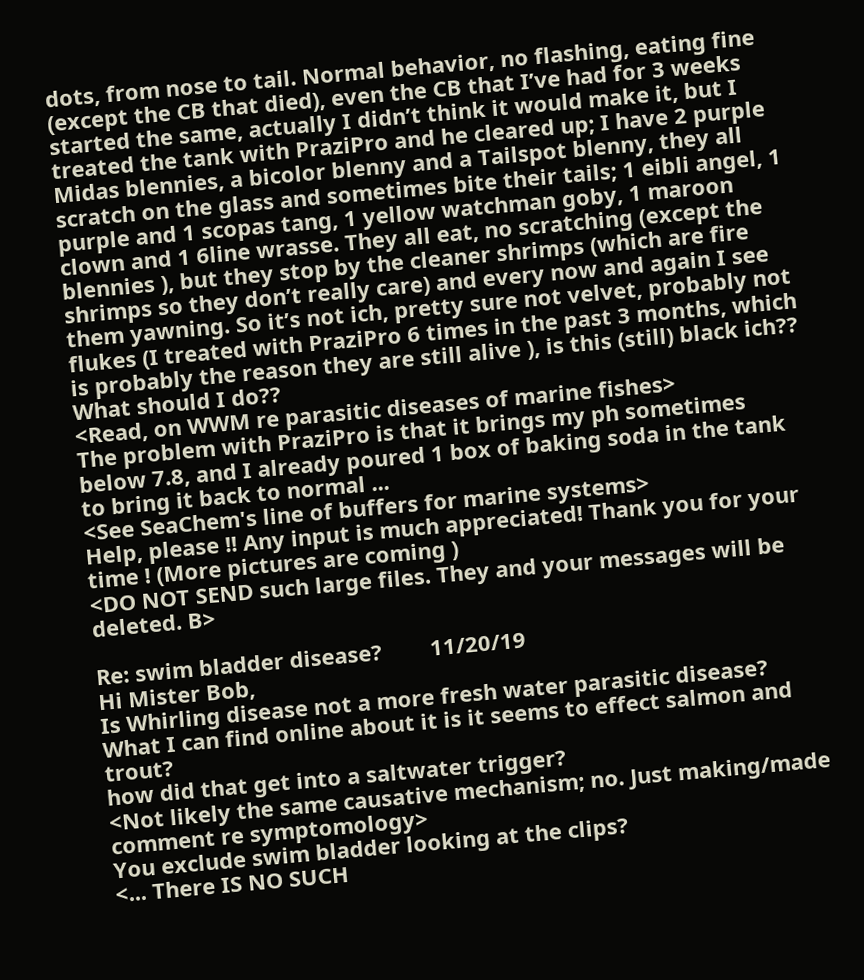dots, from nose to tail. Normal behavior, no flashing, eating fine (except the CB that died), even the CB that I’ve had for 3 weeks started the same, actually I didn’t think it would make it, but I treated the tank with PraziPro and he cleared up; I have 2 purple Midas blennies, a bicolor blenny and a Tailspot blenny, they all scratch on the glass and sometimes bite their tails; 1 eibli angel, 1 purple and 1 scopas tang, 1 yellow watchman goby, 1 maroon clown and 1 6line wrasse. They all eat, no scratching (except the blennies ), but they stop by the cleaner shrimps (which are fire shrimps so they don’t really care) and every now and again I see them yawning. So it’s not ich, pretty sure not velvet, probably not flukes (I treated with PraziPro 6 times in the past 3 months, which is probably the reason they are still alive ), is this (still) black ich?? What should I do??
<Read, on WWM re parasitic diseases of marine fishes>
The problem with PraziPro is that it brings my ph sometimes below 7.8, and I already poured 1 box of baking soda in the tank to bring it back to normal ...
<See SeaChem's line of buffers for marine systems>
Help, please !! Any input is much appreciated! Thank you for your time ! (More pictures are coming )
<DO NOT SEND such large files. They and your messages will be deleted. B>

Re: swim bladder disease?        11/20/19
Hi Mister Bob,
Is Whirling disease not a more fresh water parasitic disease?
What I can find online about it is it seems to effect salmon and trout?
how did that get into a saltwater trigger?
<Not likely the same causative mechanism; no. Just making/made comment re symptomology>
You exclude swim bladder looking at the clips?
<... There IS NO SUCH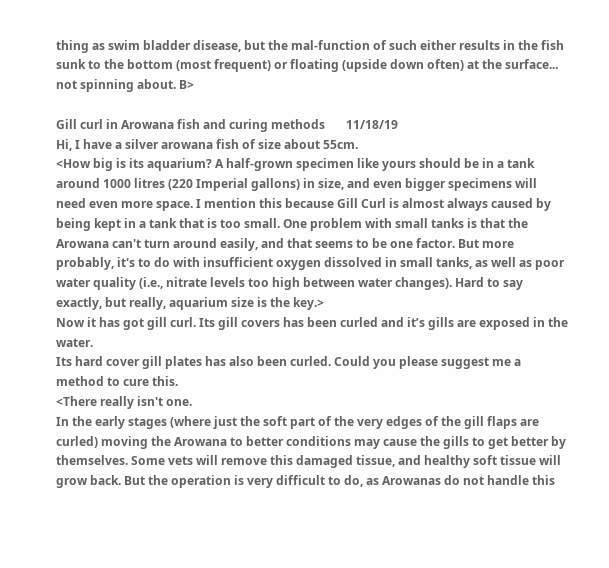thing as swim bladder disease, but the mal-function of such either results in the fish sunk to the bottom (most frequent) or floating (upside down often) at the surface... not spinning about. B>

Gill curl in Arowana fish and curing methods       11/18/19
Hi, I have a silver arowana fish of size about 55cm.
<How big is its aquarium? A half-grown specimen like yours should be in a tank around 1000 litres (220 Imperial gallons) in size, and even bigger specimens will need even more space. I mention this because Gill Curl is almost always caused by being kept in a tank that is too small. One problem with small tanks is that the Arowana can't turn around easily, and that seems to be one factor. But more probably, it's to do with insufficient oxygen dissolved in small tanks, as well as poor water quality (i.e., nitrate levels too high between water changes). Hard to say exactly, but really, aquarium size is the key.>
Now it has got gill curl. Its gill covers has been curled and it’s gills are exposed in the water.
Its hard cover gill plates has also been curled. Could you please suggest me a method to cure this.
<There really isn't one.
In the early stages (where just the soft part of the very edges of the gill flaps are curled) moving the Arowana to better conditions may cause the gills to get better by themselves. Some vets will remove this damaged tissue, and healthy soft tissue will grow back. But the operation is very difficult to do, as Arowanas do not handle this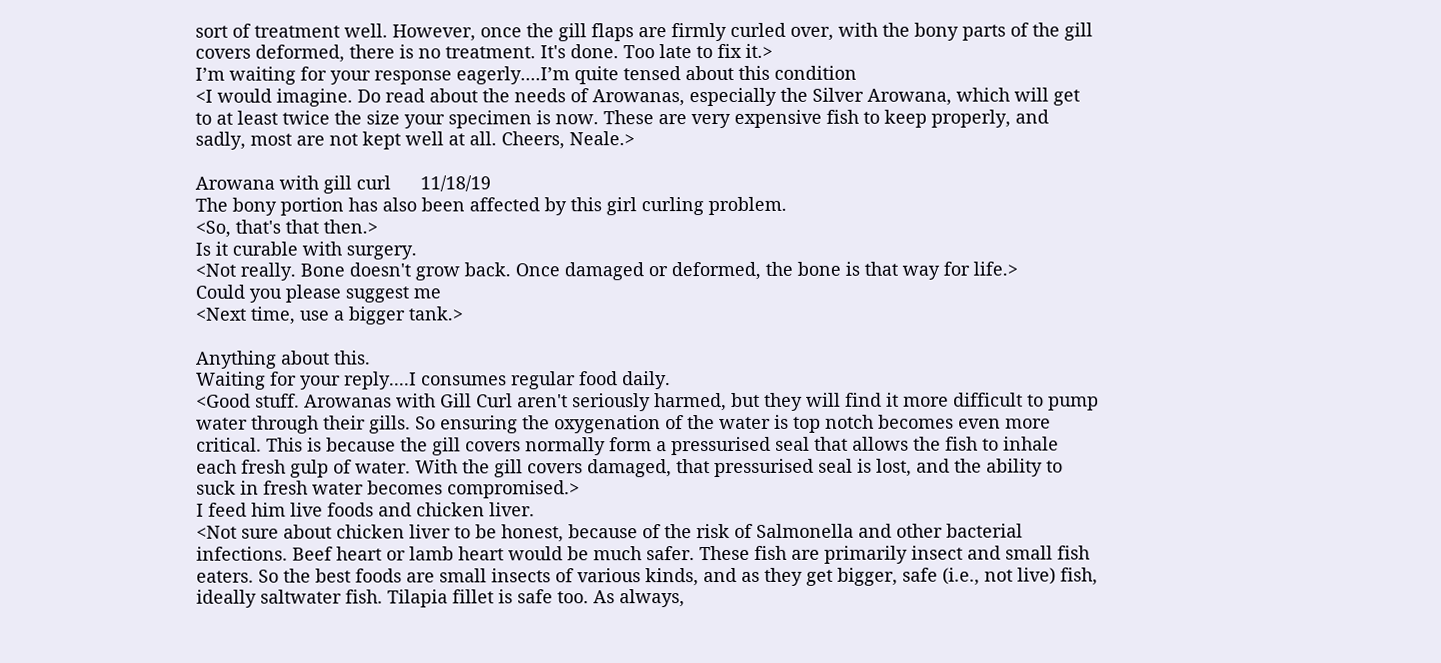sort of treatment well. However, once the gill flaps are firmly curled over, with the bony parts of the gill covers deformed, there is no treatment. It's done. Too late to fix it.>
I’m waiting for your response eagerly....I’m quite tensed about this condition
<I would imagine. Do read about the needs of Arowanas, especially the Silver Arowana, which will get to at least twice the size your specimen is now. These are very expensive fish to keep properly, and sadly, most are not kept well at all. Cheers, Neale.>

Arowana with gill curl      11/18/19
The bony portion has also been affected by this girl curling problem.
<So, that's that then.>
Is it curable with surgery.
<Not really. Bone doesn't grow back. Once damaged or deformed, the bone is that way for life.>
Could you please suggest me
<Next time, use a bigger tank.>

Anything about this.
Waiting for your reply....I consumes regular food daily.
<Good stuff. Arowanas with Gill Curl aren't seriously harmed, but they will find it more difficult to pump water through their gills. So ensuring the oxygenation of the water is top notch becomes even more critical. This is because the gill covers normally form a pressurised seal that allows the fish to inhale each fresh gulp of water. With the gill covers damaged, that pressurised seal is lost, and the ability to suck in fresh water becomes compromised.>
I feed him live foods and chicken liver.
<Not sure about chicken liver to be honest, because of the risk of Salmonella and other bacterial infections. Beef heart or lamb heart would be much safer. These fish are primarily insect and small fish eaters. So the best foods are small insects of various kinds, and as they get bigger, safe (i.e., not live) fish, ideally saltwater fish. Tilapia fillet is safe too. As always,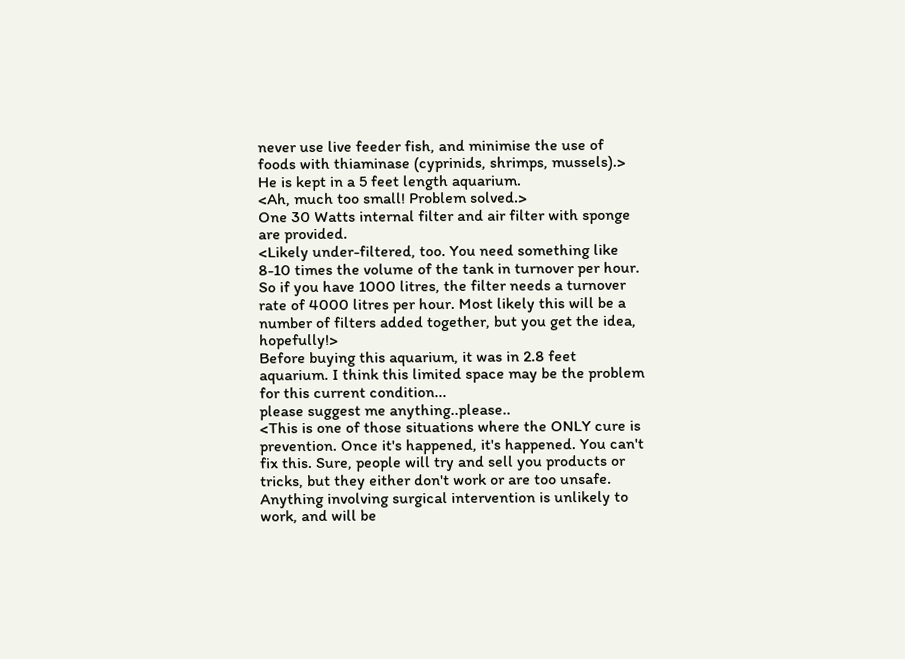never use live feeder fish, and minimise the use of foods with thiaminase (cyprinids, shrimps, mussels).>
He is kept in a 5 feet length aquarium.
<Ah, much too small! Problem solved.>
One 30 Watts internal filter and air filter with sponge are provided.
<Likely under-filtered, too. You need something like 8-10 times the volume of the tank in turnover per hour. So if you have 1000 litres, the filter needs a turnover rate of 4000 litres per hour. Most likely this will be a number of filters added together, but you get the idea, hopefully!>
Before buying this aquarium, it was in 2.8 feet aquarium. I think this limited space may be the problem for this current condition...
please suggest me anything..please..
<This is one of those situations where the ONLY cure is prevention. Once it's happened, it's happened. You can't fix this. Sure, people will try and sell you products or tricks, but they either don't work or are too unsafe. Anything involving surgical intervention is unlikely to work, and will be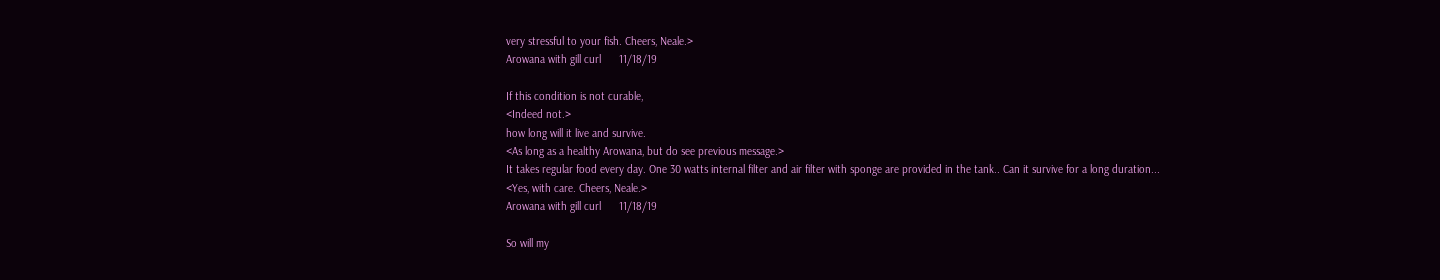very stressful to your fish. Cheers, Neale.>
Arowana with gill curl      11/18/19

If this condition is not curable,
<Indeed not.>
how long will it live and survive.
<As long as a healthy Arowana, but do see previous message.>
It takes regular food every day. One 30 watts internal filter and air filter with sponge are provided in the tank.. Can it survive for a long duration...
<Yes, with care. Cheers, Neale.>
Arowana with gill curl      11/18/19

So will my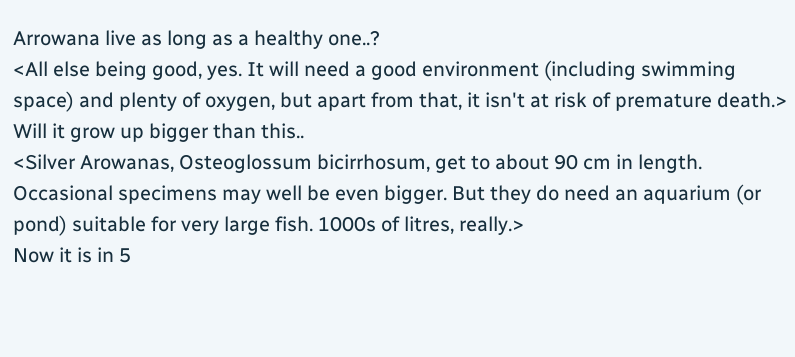Arrowana live as long as a healthy one..?
<All else being good, yes. It will need a good environment (including swimming space) and plenty of oxygen, but apart from that, it isn't at risk of premature death.>
Will it grow up bigger than this..
<Silver Arowanas, Osteoglossum bicirrhosum, get to about 90 cm in length.
Occasional specimens may well be even bigger. But they do need an aquarium (or pond) suitable for very large fish. 1000s of litres, really.>
Now it is in 5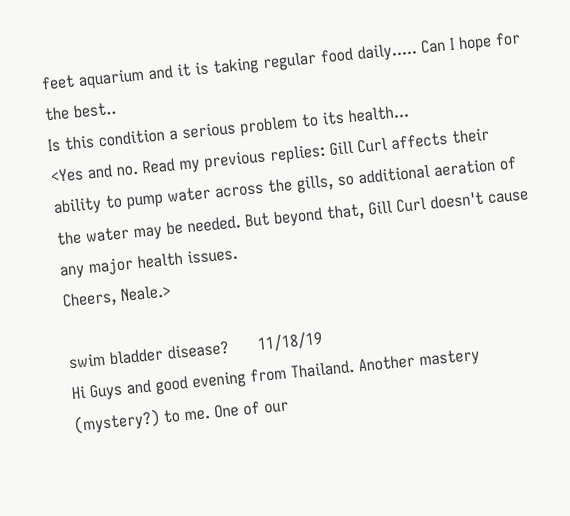feet aquarium and it is taking regular food daily..... Can I hope for the best..
Is this condition a serious problem to its health...
<Yes and no. Read my previous replies: Gill Curl affects their ability to pump water across the gills, so additional aeration of the water may be needed. But beyond that, Gill Curl doesn't cause any major health issues.
Cheers, Neale.>

swim bladder disease?      11/18/19
Hi Guys and good evening from Thailand. Another mastery (mystery?) to me. One of our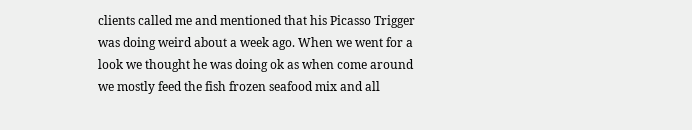clients called me and mentioned that his Picasso Trigger was doing weird about a week ago. When we went for a look we thought he was doing ok as when come around we mostly feed the fish frozen seafood mix and all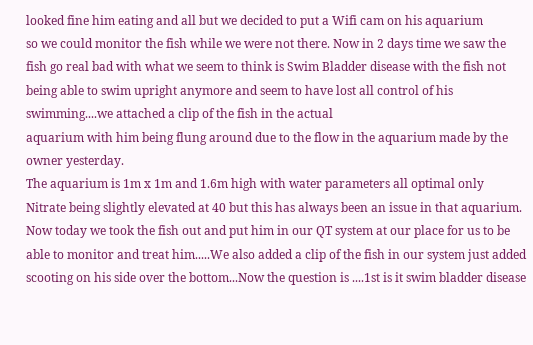looked fine him eating and all but we decided to put a Wifi cam on his aquarium
so we could monitor the fish while we were not there. Now in 2 days time we saw the fish go real bad with what we seem to think is Swim Bladder disease with the fish not being able to swim upright anymore and seem to have lost all control of his swimming....we attached a clip of the fish in the actual
aquarium with him being flung around due to the flow in the aquarium made by the owner yesterday.
The aquarium is 1m x 1m and 1.6m high with water parameters all optimal only Nitrate being slightly elevated at 40 but this has always been an issue in that aquarium.
Now today we took the fish out and put him in our QT system at our place for us to be able to monitor and treat him.....We also added a clip of the fish in our system just added scooting on his side over the bottom...Now the question is ....1st is it swim bladder disease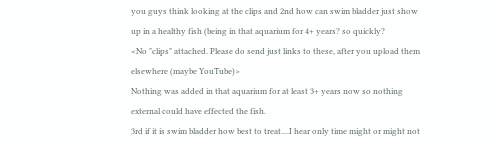you guys think looking at the clips and 2nd how can swim bladder just show up in a healthy fish (being in that aquarium for 4+ years? so quickly?
<No "clips" attached. Please do send just links to these, after you upload them elsewhere (maybe YouTube)>
Nothing was added in that aquarium for at least 3+ years now so nothing external could have effected the fish.
3rd if it is swim bladder how best to treat....I hear only time might or might not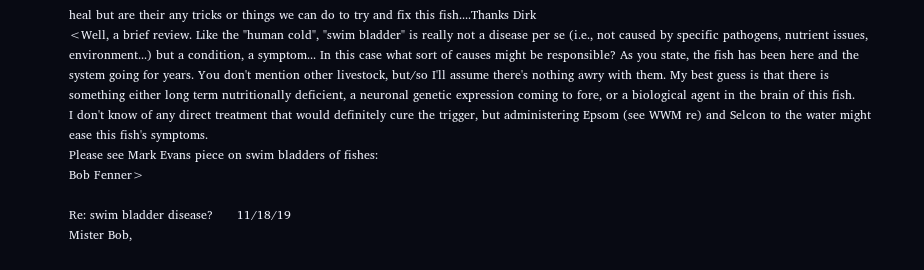heal but are their any tricks or things we can do to try and fix this fish....Thanks Dirk
<Well, a brief review. Like the "human cold", "swim bladder" is really not a disease per se (i.e., not caused by specific pathogens, nutrient issues, environment...) but a condition, a symptom... In this case what sort of causes might be responsible? As you state, the fish has been here and the system going for years. You don't mention other livestock, but/so I'll assume there's nothing awry with them. My best guess is that there is something either long term nutritionally deficient, a neuronal genetic expression coming to fore, or a biological agent in the brain of this fish.
I don't know of any direct treatment that would definitely cure the trigger, but administering Epsom (see WWM re) and Selcon to the water might ease this fish's symptoms.
Please see Mark Evans piece on swim bladders of fishes:
Bob Fenner>

Re: swim bladder disease?      11/18/19
Mister Bob,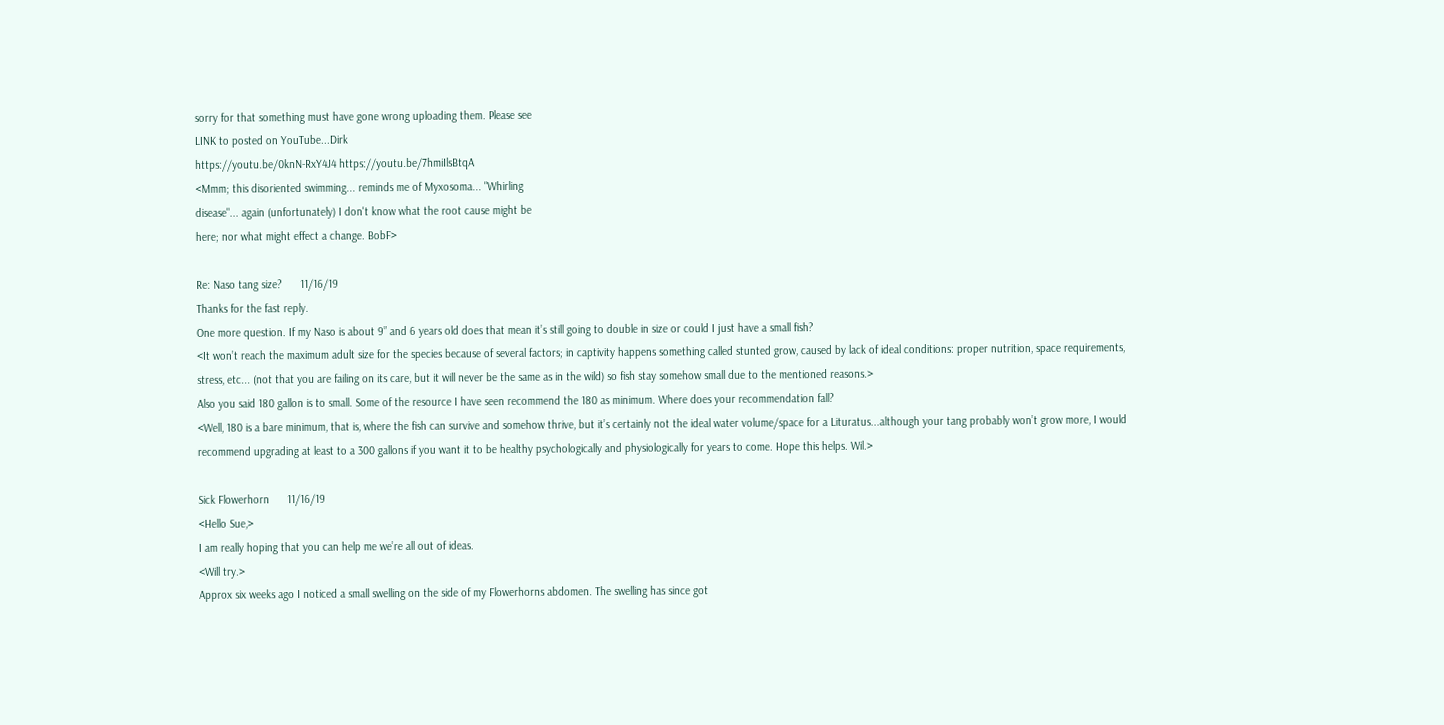sorry for that something must have gone wrong uploading them. Please see
LINK to posted on YouTube...Dirk
https://youtu.be/0knN-RxY4J4 https://youtu.be/7hmiIlsBtqA
<Mmm; this disoriented swimming... reminds me of Myxosoma... "Whirling
disease"... again (unfortunately) I don't know what the root cause might be
here; nor what might effect a change. BobF>

Re: Naso tang size?      11/16/19
Thanks for the fast reply.
One more question. If my Naso is about 9” and 6 years old does that mean it’s still going to double in size or could I just have a small fish?
<It won’t reach the maximum adult size for the species because of several factors; in captivity happens something called stunted grow, caused by lack of ideal conditions: proper nutrition, space requirements, stress, etc... (not that you are failing on its care, but it will never be the same as in the wild) so fish stay somehow small due to the mentioned reasons.>
Also you said 180 gallon is to small. Some of the resource I have seen recommend the 180 as minimum. Where does your recommendation fall?
<Well, 180 is a bare minimum, that is, where the fish can survive and somehow thrive, but it’s certainly not the ideal water volume/space for a Lituratus...although your tang probably won’t grow more, I would recommend upgrading at least to a 300 gallons if you want it to be healthy psychologically and physiologically for years to come. Hope this helps. Wil.>

Sick Flowerhorn      11/16/19
<Hello Sue,>
I am really hoping that you can help me we’re all out of ideas.
<Will try.>
Approx six weeks ago I noticed a small swelling on the side of my Flowerhorns abdomen. The swelling has since got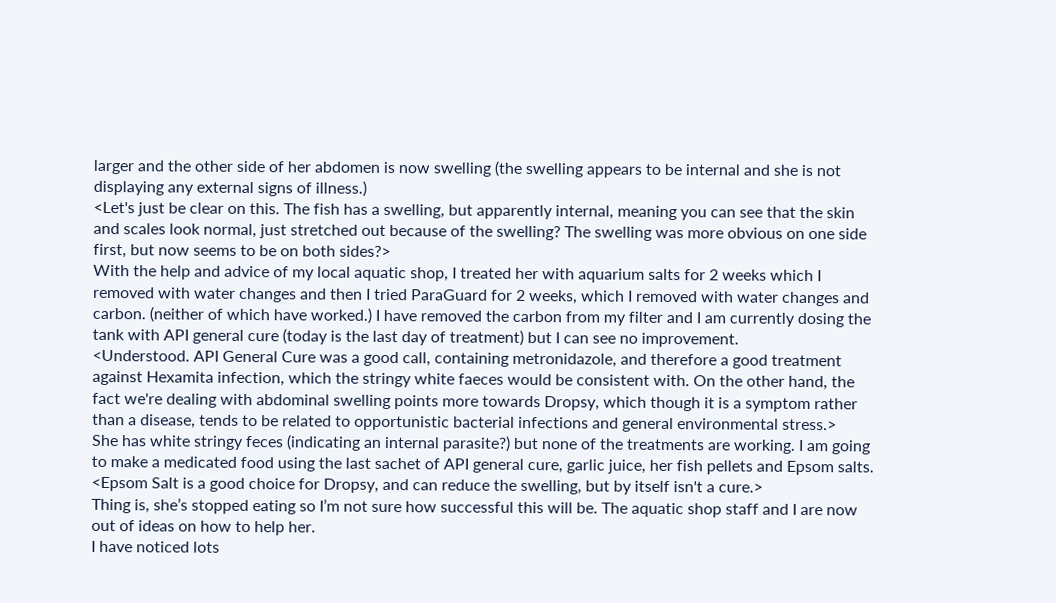larger and the other side of her abdomen is now swelling (the swelling appears to be internal and she is not displaying any external signs of illness.)
<Let's just be clear on this. The fish has a swelling, but apparently internal, meaning you can see that the skin and scales look normal, just stretched out because of the swelling? The swelling was more obvious on one side first, but now seems to be on both sides?>
With the help and advice of my local aquatic shop, I treated her with aquarium salts for 2 weeks which I removed with water changes and then I tried ParaGuard for 2 weeks, which I removed with water changes and carbon. (neither of which have worked.) I have removed the carbon from my filter and I am currently dosing the tank with API general cure (today is the last day of treatment) but I can see no improvement.
<Understood. API General Cure was a good call, containing metronidazole, and therefore a good treatment against Hexamita infection, which the stringy white faeces would be consistent with. On the other hand, the fact we're dealing with abdominal swelling points more towards Dropsy, which though it is a symptom rather than a disease, tends to be related to opportunistic bacterial infections and general environmental stress.>
She has white stringy feces (indicating an internal parasite?) but none of the treatments are working. I am going to make a medicated food using the last sachet of API general cure, garlic juice, her fish pellets and Epsom salts.
<Epsom Salt is a good choice for Dropsy, and can reduce the swelling, but by itself isn't a cure.>
Thing is, she’s stopped eating so I’m not sure how successful this will be. The aquatic shop staff and I are now out of ideas on how to help her.
I have noticed lots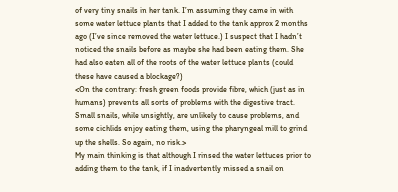of very tiny snails in her tank. I’m assuming they came in with some water lettuce plants that I added to the tank approx 2 months ago (I’ve since removed the water lettuce.) I suspect that I hadn’t noticed the snails before as maybe she had been eating them. She had also eaten all of the roots of the water lettuce plants (could these have caused a blockage?)
<On the contrary: fresh green foods provide fibre, which (just as in humans) prevents all sorts of problems with the digestive tract. Small snails, while unsightly, are unlikely to cause problems, and some cichlids enjoy eating them, using the pharyngeal mill to grind up the shells. So again, no risk.>
My main thinking is that although I rinsed the water lettuces prior to adding them to the tank, if I inadvertently missed a snail on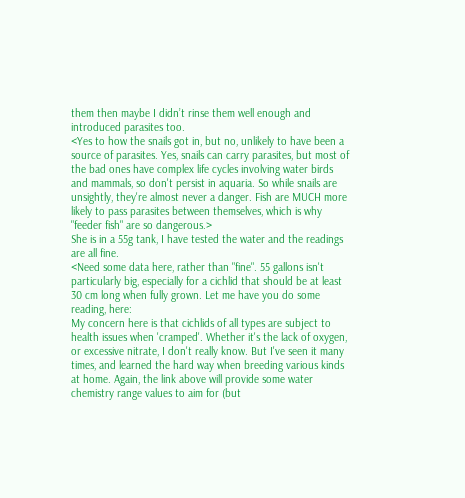them then maybe I didn’t rinse them well enough and introduced parasites too.
<Yes to how the snails got in, but no, unlikely to have been a source of parasites. Yes, snails can carry parasites, but most of the bad ones have complex life cycles involving water birds and mammals, so don't persist in aquaria. So while snails are unsightly, they're almost never a danger. Fish are MUCH more likely to pass parasites between themselves, which is why "feeder fish" are so dangerous.>
She is in a 55g tank, I have tested the water and the readings are all fine.
<Need some data here, rather than "fine". 55 gallons isn't particularly big, especially for a cichlid that should be at least 30 cm long when fully grown. Let me have you do some reading, here:
My concern here is that cichlids of all types are subject to health issues when 'cramped'. Whether it's the lack of oxygen, or excessive nitrate, I don't really know. But I've seen it many times, and learned the hard way when breeding various kinds at home. Again, the link above will provide some water chemistry range values to aim for (but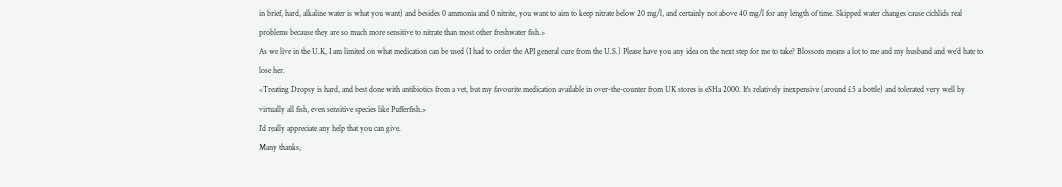in brief, hard, alkaline water is what you want) and besides 0 ammonia and 0 nitrite, you want to aim to keep nitrate below 20 mg/l, and certainly not above 40 mg/l for any length of time. Skipped water changes cause cichlids real problems because they are so much more sensitive to nitrate than most other freshwater fish.>
As we live in the U.K, I am limited on what medication can be used (I had to order the API general cure from the U.S.) Please have you any idea on the next step for me to take? Blossom means a lot to me and my husband and we’d hate to lose her.
<Treating Dropsy is hard, and best done with antibiotics from a vet, but my favourite medication available in over-the-counter from UK stores is eSHa 2000. It's relatively inexpensive (around £5 a bottle) and tolerated very well by virtually all fish, even sensitive species like Pufferfish.>
I’d really appreciate any help that you can give.
Many thanks,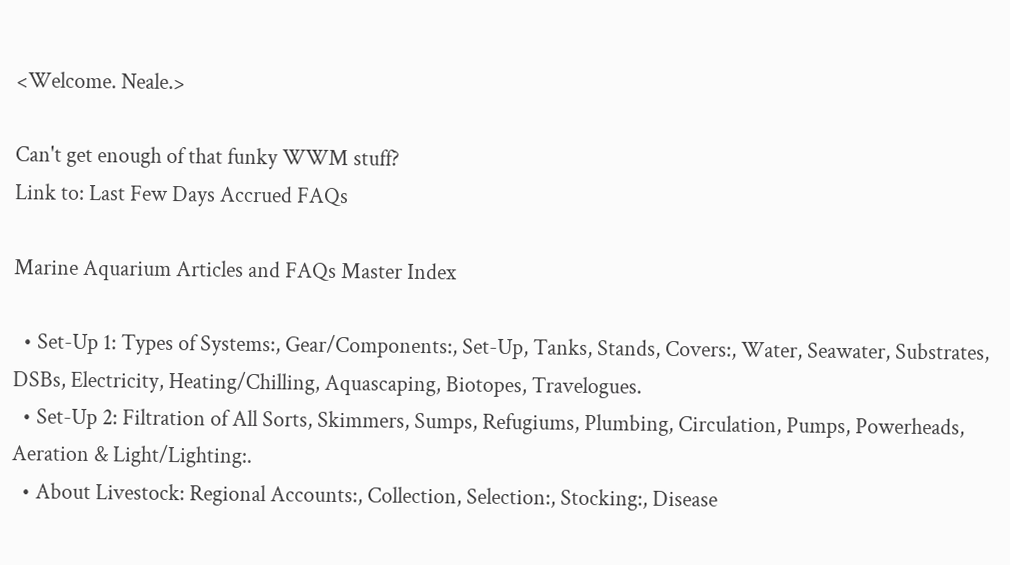<Welcome. Neale.>

Can't get enough of that funky WWM stuff?
Link to: Last Few Days Accrued FAQs

Marine Aquarium Articles and FAQs Master Index

  • Set-Up 1: Types of Systems:, Gear/Components:, Set-Up, Tanks, Stands, Covers:, Water, Seawater, Substrates, DSBs, Electricity, Heating/Chilling, Aquascaping, Biotopes, Travelogues.
  • Set-Up 2: Filtration of All Sorts, Skimmers, Sumps, Refugiums, Plumbing, Circulation, Pumps, Powerheads, Aeration & Light/Lighting:.
  • About Livestock: Regional Accounts:, Collection, Selection:, Stocking:, Disease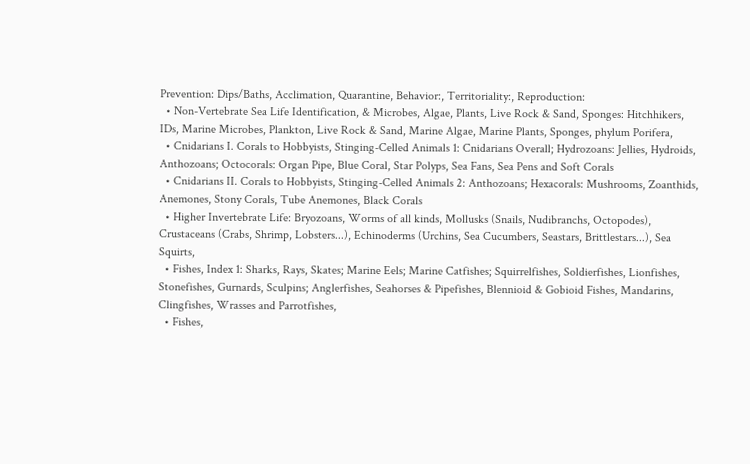Prevention: Dips/Baths, Acclimation, Quarantine, Behavior:, Territoriality:, Reproduction:
  • Non-Vertebrate Sea Life Identification, & Microbes, Algae, Plants, Live Rock & Sand, Sponges: Hitchhikers, IDs, Marine Microbes, Plankton, Live Rock & Sand, Marine Algae, Marine Plants, Sponges, phylum Porifera,
  • Cnidarians I. Corals to Hobbyists, Stinging-Celled Animals 1: Cnidarians Overall; Hydrozoans: Jellies, Hydroids, Anthozoans; Octocorals: Organ Pipe, Blue Coral, Star Polyps, Sea Fans, Sea Pens and Soft Corals
  • Cnidarians II. Corals to Hobbyists, Stinging-Celled Animals 2: Anthozoans; Hexacorals: Mushrooms, Zoanthids, Anemones, Stony Corals, Tube Anemones, Black Corals
  • Higher Invertebrate Life: Bryozoans, Worms of all kinds, Mollusks (Snails, Nudibranchs, Octopodes), Crustaceans (Crabs, Shrimp, Lobsters...), Echinoderms (Urchins, Sea Cucumbers, Seastars, Brittlestars...), Sea Squirts,
  • Fishes, Index 1: Sharks, Rays, Skates; Marine Eels; Marine Catfishes; Squirrelfishes, Soldierfishes, Lionfishes, Stonefishes, Gurnards, Sculpins; Anglerfishes, Seahorses & Pipefishes, Blennioid & Gobioid Fishes, Mandarins, Clingfishes, Wrasses and Parrotfishes,
  • Fishes,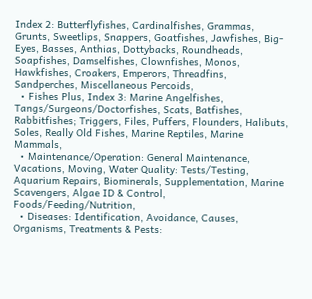Index 2: Butterflyfishes, Cardinalfishes, Grammas, Grunts, Sweetlips, Snappers, Goatfishes, Jawfishes, Big-Eyes, Basses, Anthias, Dottybacks, Roundheads, Soapfishes, Damselfishes, Clownfishes, Monos, Hawkfishes, Croakers, Emperors, Threadfins, Sandperches, Miscellaneous Percoids,
  • Fishes Plus, Index 3: Marine Angelfishes, Tangs/Surgeons/Doctorfishes, Scats, Batfishes, Rabbitfishes; Triggers, Files, Puffers, Flounders, Halibuts, Soles, Really Old Fishes, Marine Reptiles, Marine Mammals,
  • Maintenance/Operation: General Maintenance, Vacations, Moving, Water Quality: Tests/Testing, Aquarium Repairs, Biominerals, Supplementation, Marine Scavengers, Algae ID & Control, Foods/Feeding/Nutrition,
  • Diseases: Identification, Avoidance, Causes, Organisms, Treatments & Pests: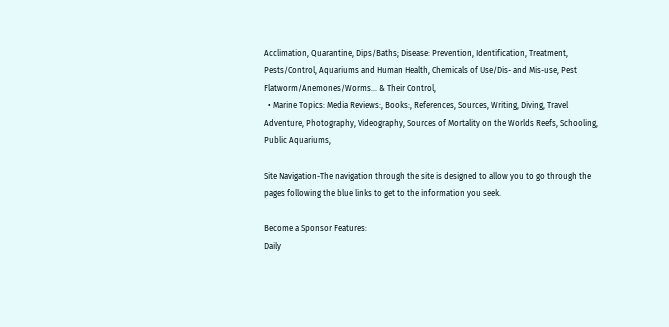Acclimation, Quarantine, Dips/Baths; Disease: Prevention, Identification, Treatment, Pests/Control, Aquariums and Human Health, Chemicals of Use/Dis- and Mis-use, Pest Flatworm/Anemones/Worms... & Their Control,
  • Marine Topics: Media Reviews:, Books:, References, Sources, Writing, Diving, Travel Adventure, Photography, Videography, Sources of Mortality on the Worlds Reefs, Schooling, Public Aquariums,

Site Navigation-The navigation through the site is designed to allow you to go through the pages following the blue links to get to the information you seek.

Become a Sponsor Features:
Daily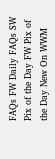FAQs FW Daily FAQs SW Pix of the Day FW Pix of the Day New On WWM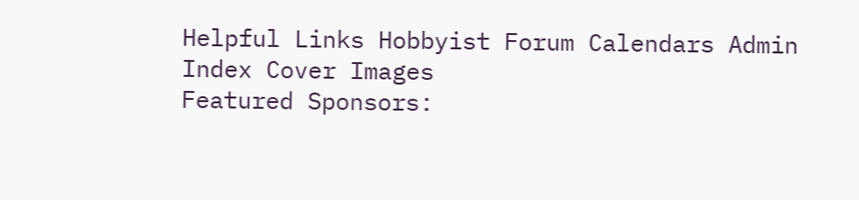Helpful Links Hobbyist Forum Calendars Admin Index Cover Images
Featured Sponsors: